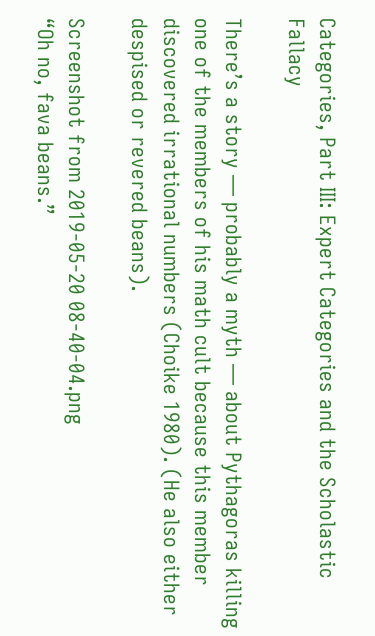Categories, Part III: Expert Categories and the Scholastic Fallacy

There’s a story — probably a myth — about Pythagoras killing one of the members of his math cult because this member discovered irrational numbers (Choike 1980). (He also either despised or revered beans).

Screenshot from 2019-05-20 08-40-04.png
“Oh no, fava beans.”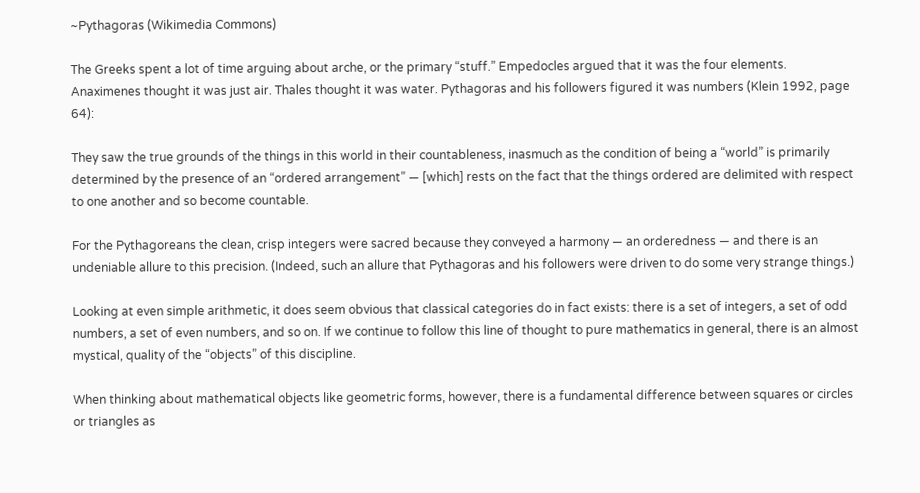~Pythagoras (Wikimedia Commons)

The Greeks spent a lot of time arguing about arche, or the primary “stuff.” Empedocles argued that it was the four elements. Anaximenes thought it was just air. Thales thought it was water. Pythagoras and his followers figured it was numbers (Klein 1992, page 64):

They saw the true grounds of the things in this world in their countableness, inasmuch as the condition of being a “world” is primarily determined by the presence of an “ordered arrangement” — [which] rests on the fact that the things ordered are delimited with respect to one another and so become countable.

For the Pythagoreans the clean, crisp integers were sacred because they conveyed a harmony — an orderedness — and there is an undeniable allure to this precision. (Indeed, such an allure that Pythagoras and his followers were driven to do some very strange things.)

Looking at even simple arithmetic, it does seem obvious that classical categories do in fact exists: there is a set of integers, a set of odd numbers, a set of even numbers, and so on. If we continue to follow this line of thought to pure mathematics in general, there is an almost mystical, quality of the “objects” of this discipline.

When thinking about mathematical objects like geometric forms, however, there is a fundamental difference between squares or circles or triangles as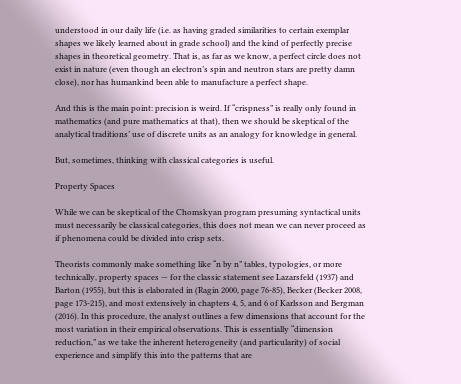understood in our daily life (i.e. as having graded similarities to certain exemplar shapes we likely learned about in grade school) and the kind of perfectly precise shapes in theoretical geometry. That is, as far as we know, a perfect circle does not exist in nature (even though an electron’s spin and neutron stars are pretty damn close), nor has humankind been able to manufacture a perfect shape.

And this is the main point: precision is weird. If “crispness” is really only found in mathematics (and pure mathematics at that), then we should be skeptical of the analytical traditions’ use of discrete units as an analogy for knowledge in general.

But, sometimes, thinking with classical categories is useful.

Property Spaces

While we can be skeptical of the Chomskyan program presuming syntactical units must necessarily be classical categories, this does not mean we can never proceed as if phenomena could be divided into crisp sets.

Theorists commonly make something like “n by n” tables, typologies, or more technically, property spaces — for the classic statement see Lazarsfeld (1937) and Barton (1955), but this is elaborated in (Ragin 2000, page 76-85), Becker (Becker 2008, page 173-215), and most extensively in chapters 4, 5, and 6 of Karlsson and Bergman (2016). In this procedure, the analyst outlines a few dimensions that account for the most variation in their empirical observations. This is essentially “dimension reduction,” as we take the inherent heterogeneity (and particularity) of social experience and simplify this into the patterns that are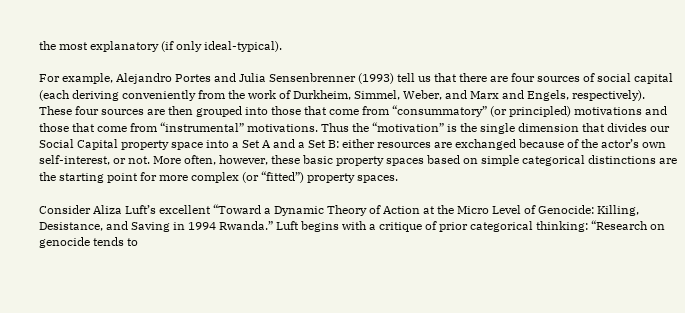the most explanatory (if only ideal-typical).

For example, Alejandro Portes and Julia Sensenbrenner (1993) tell us that there are four sources of social capital (each deriving conveniently from the work of Durkheim, Simmel, Weber, and Marx and Engels, respectively). These four sources are then grouped into those that come from “consummatory” (or principled) motivations and those that come from “instrumental” motivations. Thus the “motivation” is the single dimension that divides our Social Capital property space into a Set A and a Set B: either resources are exchanged because of the actor’s own self-interest, or not. More often, however, these basic property spaces based on simple categorical distinctions are the starting point for more complex (or “fitted”) property spaces.

Consider Aliza Luft’s excellent “Toward a Dynamic Theory of Action at the Micro Level of Genocide: Killing, Desistance, and Saving in 1994 Rwanda.” Luft begins with a critique of prior categorical thinking: “Research on genocide tends to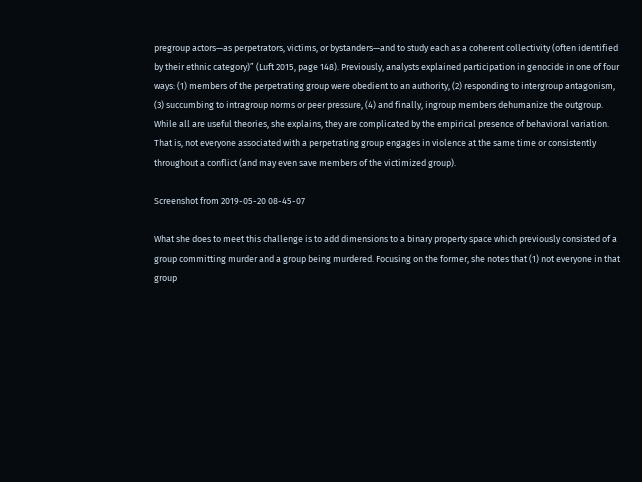pregroup actors—as perpetrators, victims, or bystanders—and to study each as a coherent collectivity (often identified by their ethnic category)” (Luft 2015, page 148). Previously, analysts explained participation in genocide in one of four ways: (1) members of the perpetrating group were obedient to an authority, (2) responding to intergroup antagonism, (3) succumbing to intragroup norms or peer pressure, (4) and finally, ingroup members dehumanize the outgroup. While all are useful theories, she explains, they are complicated by the empirical presence of behavioral variation. That is, not everyone associated with a perpetrating group engages in violence at the same time or consistently throughout a conflict (and may even save members of the victimized group).

Screenshot from 2019-05-20 08-45-07

What she does to meet this challenge is to add dimensions to a binary property space which previously consisted of a group committing murder and a group being murdered. Focusing on the former, she notes that (1) not everyone in that group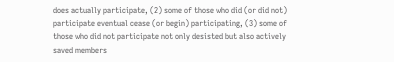does actually participate, (2) some of those who did (or did not) participate eventual cease (or begin) participating, (3) some of those who did not participate not only desisted but also actively saved members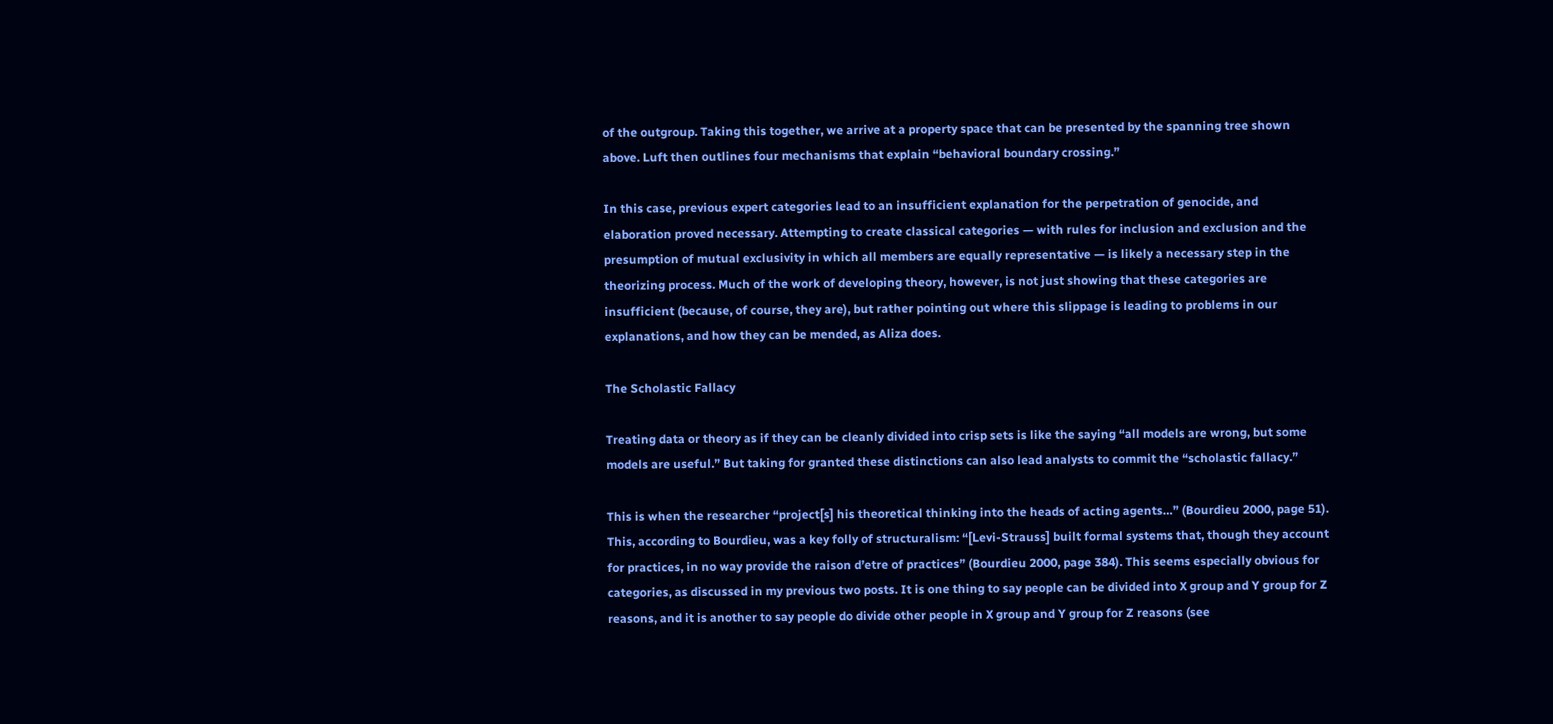of the outgroup. Taking this together, we arrive at a property space that can be presented by the spanning tree shown above. Luft then outlines four mechanisms that explain “behavioral boundary crossing.”

In this case, previous expert categories lead to an insufficient explanation for the perpetration of genocide, and elaboration proved necessary. Attempting to create classical categories — with rules for inclusion and exclusion and the presumption of mutual exclusivity in which all members are equally representative — is likely a necessary step in the theorizing process. Much of the work of developing theory, however, is not just showing that these categories are insufficient (because, of course, they are), but rather pointing out where this slippage is leading to problems in our explanations, and how they can be mended, as Aliza does.

The Scholastic Fallacy

Treating data or theory as if they can be cleanly divided into crisp sets is like the saying “all models are wrong, but some models are useful.” But taking for granted these distinctions can also lead analysts to commit the “scholastic fallacy.”

This is when the researcher “project[s] his theoretical thinking into the heads of acting agents…” (Bourdieu 2000, page 51).  This, according to Bourdieu, was a key folly of structuralism: “[Levi-Strauss] built formal systems that, though they account for practices, in no way provide the raison d’etre of practices” (Bourdieu 2000, page 384). This seems especially obvious for categories, as discussed in my previous two posts. It is one thing to say people can be divided into X group and Y group for Z reasons, and it is another to say people do divide other people in X group and Y group for Z reasons (see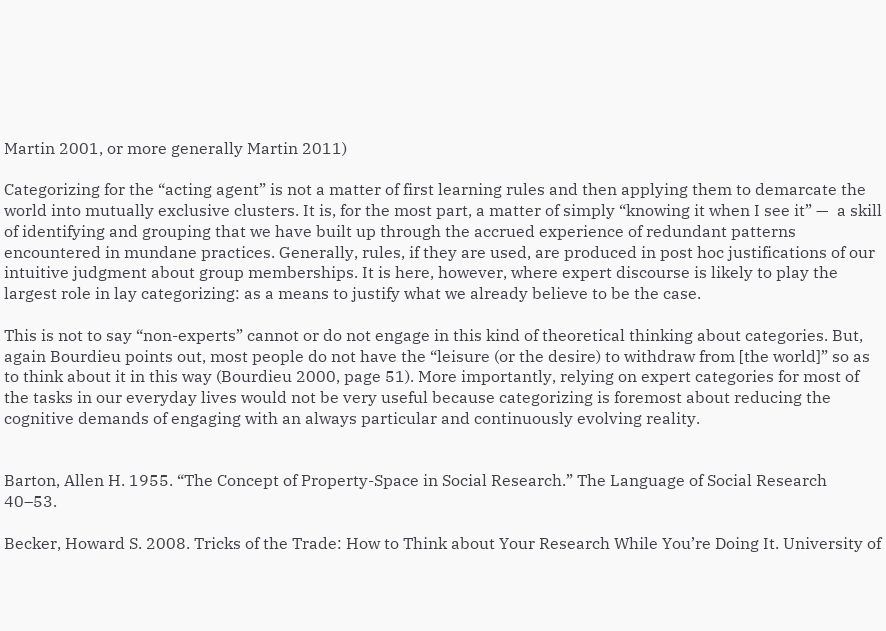Martin 2001, or more generally Martin 2011)

Categorizing for the “acting agent” is not a matter of first learning rules and then applying them to demarcate the world into mutually exclusive clusters. It is, for the most part, a matter of simply “knowing it when I see it” —  a skill of identifying and grouping that we have built up through the accrued experience of redundant patterns encountered in mundane practices. Generally, rules, if they are used, are produced in post hoc justifications of our intuitive judgment about group memberships. It is here, however, where expert discourse is likely to play the largest role in lay categorizing: as a means to justify what we already believe to be the case.

This is not to say “non-experts” cannot or do not engage in this kind of theoretical thinking about categories. But, again Bourdieu points out, most people do not have the “leisure (or the desire) to withdraw from [the world]” so as to think about it in this way (Bourdieu 2000, page 51). More importantly, relying on expert categories for most of the tasks in our everyday lives would not be very useful because categorizing is foremost about reducing the cognitive demands of engaging with an always particular and continuously evolving reality.


Barton, Allen H. 1955. “The Concept of Property-Space in Social Research.” The Language of Social Research 40–53.

Becker, Howard S. 2008. Tricks of the Trade: How to Think about Your Research While You’re Doing It. University of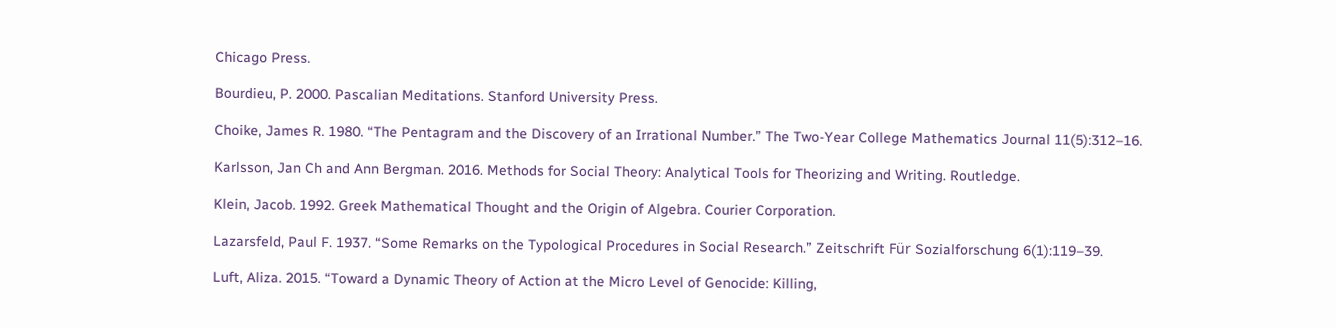Chicago Press.

Bourdieu, P. 2000. Pascalian Meditations. Stanford University Press.

Choike, James R. 1980. “The Pentagram and the Discovery of an Irrational Number.” The Two-Year College Mathematics Journal 11(5):312–16.

Karlsson, Jan Ch and Ann Bergman. 2016. Methods for Social Theory: Analytical Tools for Theorizing and Writing. Routledge.

Klein, Jacob. 1992. Greek Mathematical Thought and the Origin of Algebra. Courier Corporation.

Lazarsfeld, Paul F. 1937. “Some Remarks on the Typological Procedures in Social Research.” Zeitschrift Für Sozialforschung 6(1):119–39.

Luft, Aliza. 2015. “Toward a Dynamic Theory of Action at the Micro Level of Genocide: Killing,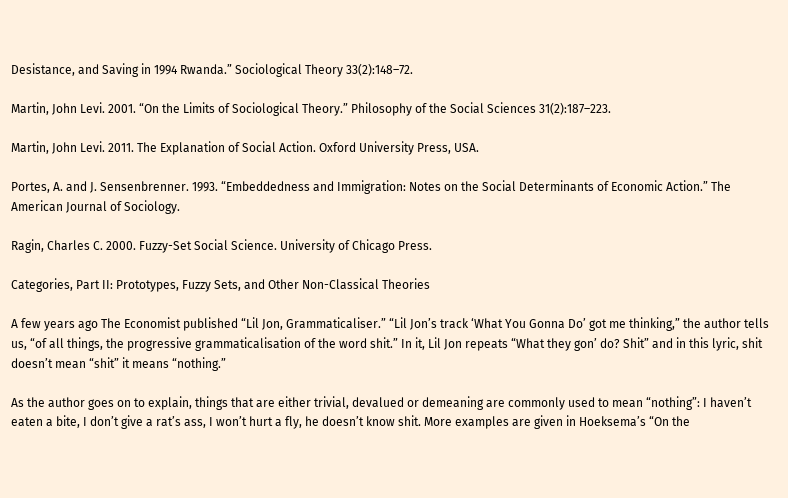Desistance, and Saving in 1994 Rwanda.” Sociological Theory 33(2):148–72.

Martin, John Levi. 2001. “On the Limits of Sociological Theory.” Philosophy of the Social Sciences 31(2):187–223.

Martin, John Levi. 2011. The Explanation of Social Action. Oxford University Press, USA.

Portes, A. and J. Sensenbrenner. 1993. “Embeddedness and Immigration: Notes on the Social Determinants of Economic Action.” The American Journal of Sociology.

Ragin, Charles C. 2000. Fuzzy-Set Social Science. University of Chicago Press.

Categories, Part II: Prototypes, Fuzzy Sets, and Other Non-Classical Theories

A few years ago The Economist published “Lil Jon, Grammaticaliser.” “Lil Jon’s track ‘What You Gonna Do’ got me thinking,” the author tells us, “of all things, the progressive grammaticalisation of the word shit.” In it, Lil Jon repeats “What they gon’ do? Shit” and in this lyric, shit doesn’t mean “shit” it means “nothing.”

As the author goes on to explain, things that are either trivial, devalued or demeaning are commonly used to mean “nothing”: I haven’t eaten a bite, I don’t give a rat’s ass, I won’t hurt a fly, he doesn’t know shit. More examples are given in Hoeksema’s “On the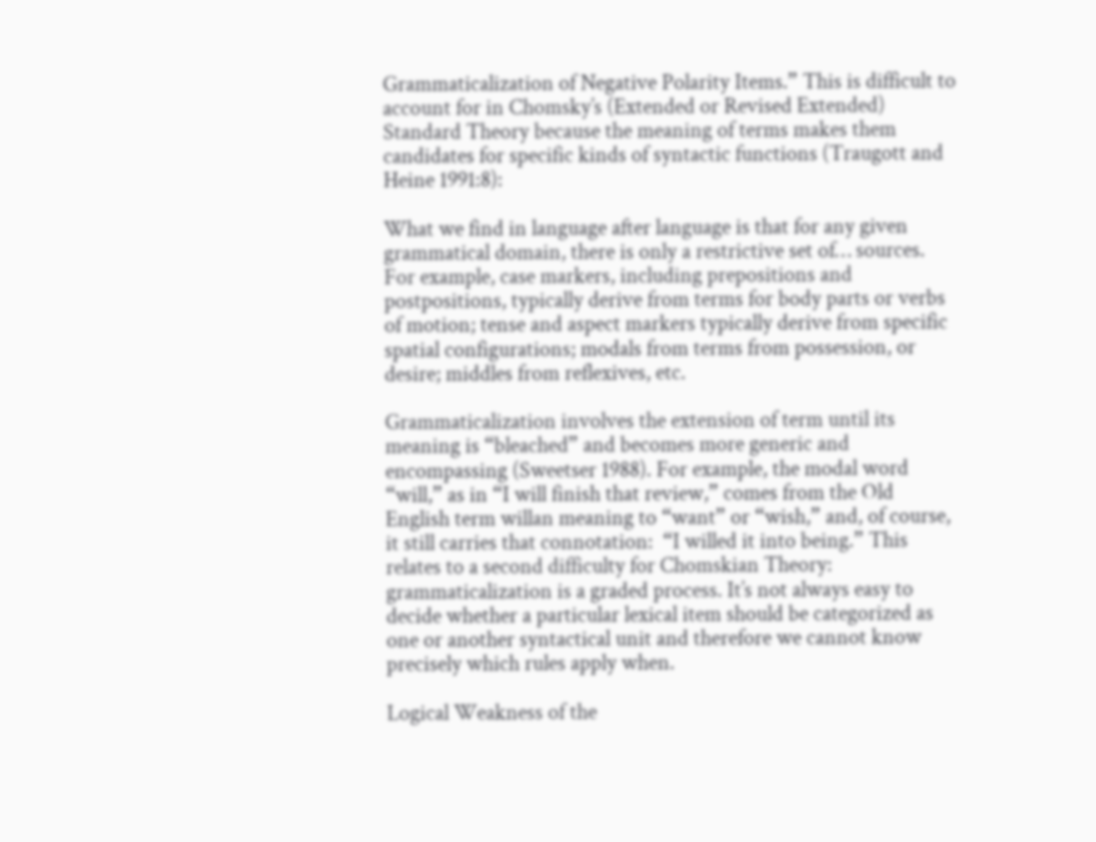Grammaticalization of Negative Polarity Items.” This is difficult to account for in Chomsky’s (Extended or Revised Extended) Standard Theory because the meaning of terms makes them candidates for specific kinds of syntactic functions (Traugott and Heine 1991:8):

What we find in language after language is that for any given grammatical domain, there is only a restrictive set of… sources. For example, case markers, including prepositions and postpositions, typically derive from terms for body parts or verbs of motion; tense and aspect markers typically derive from specific spatial configurations; modals from terms from possession, or desire; middles from reflexives, etc.

Grammaticalization involves the extension of term until its meaning is “bleached” and becomes more generic and encompassing (Sweetser 1988). For example, the modal word “will,” as in “I will finish that review,” comes from the Old English term willan meaning to “want” or “wish,” and, of course, it still carries that connotation:  “I willed it into being.” This relates to a second difficulty for Chomskian Theory: grammaticalization is a graded process. It’s not always easy to decide whether a particular lexical item should be categorized as one or another syntactical unit and therefore we cannot know precisely which rules apply when.

Logical Weakness of the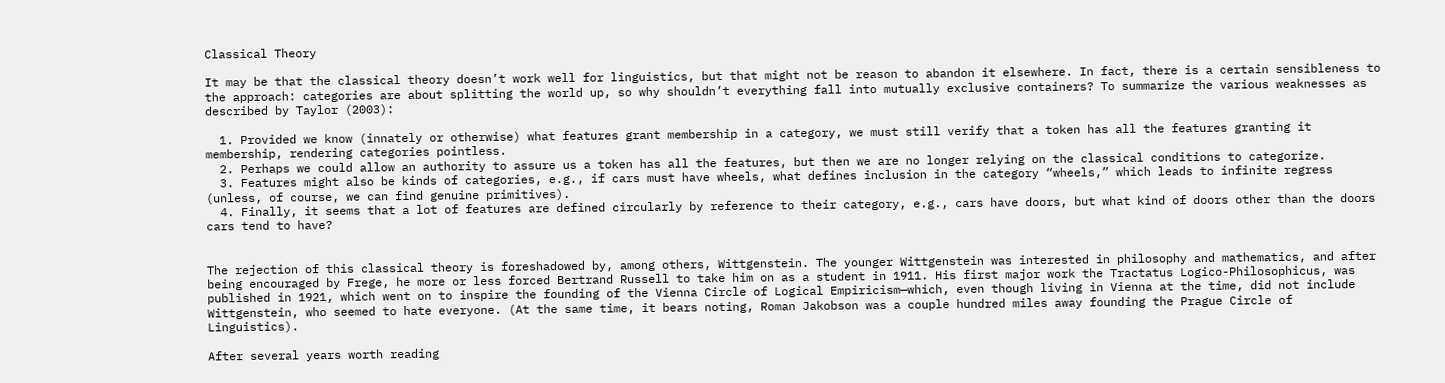Classical Theory

It may be that the classical theory doesn’t work well for linguistics, but that might not be reason to abandon it elsewhere. In fact, there is a certain sensibleness to the approach: categories are about splitting the world up, so why shouldn’t everything fall into mutually exclusive containers? To summarize the various weaknesses as described by Taylor (2003):

  1. Provided we know (innately or otherwise) what features grant membership in a category, we must still verify that a token has all the features granting it membership, rendering categories pointless.
  2. Perhaps we could allow an authority to assure us a token has all the features, but then we are no longer relying on the classical conditions to categorize.
  3. Features might also be kinds of categories, e.g., if cars must have wheels, what defines inclusion in the category “wheels,” which leads to infinite regress (unless, of course, we can find genuine primitives).
  4. Finally, it seems that a lot of features are defined circularly by reference to their category, e.g., cars have doors, but what kind of doors other than the doors cars tend to have?


The rejection of this classical theory is foreshadowed by, among others, Wittgenstein. The younger Wittgenstein was interested in philosophy and mathematics, and after being encouraged by Frege, he more or less forced Bertrand Russell to take him on as a student in 1911. His first major work the Tractatus Logico-Philosophicus, was published in 1921, which went on to inspire the founding of the Vienna Circle of Logical Empiricism—which, even though living in Vienna at the time, did not include Wittgenstein, who seemed to hate everyone. (At the same time, it bears noting, Roman Jakobson was a couple hundred miles away founding the Prague Circle of Linguistics).

After several years worth reading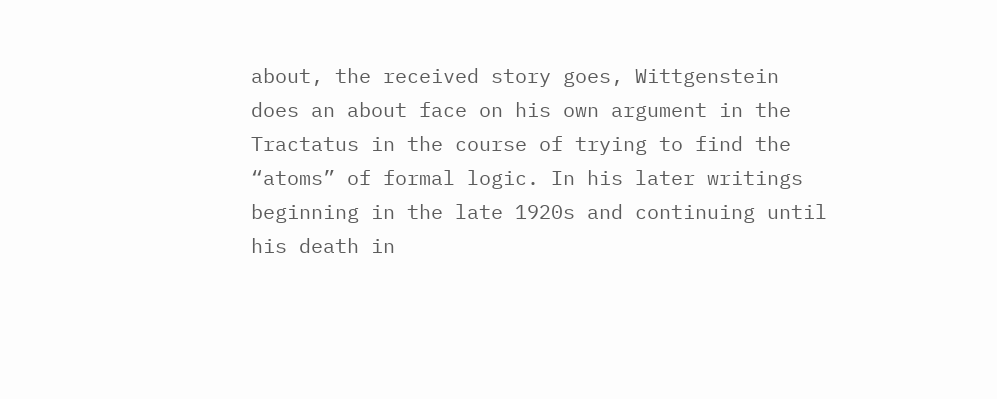about, the received story goes, Wittgenstein does an about face on his own argument in the Tractatus in the course of trying to find the “atoms” of formal logic. In his later writings beginning in the late 1920s and continuing until his death in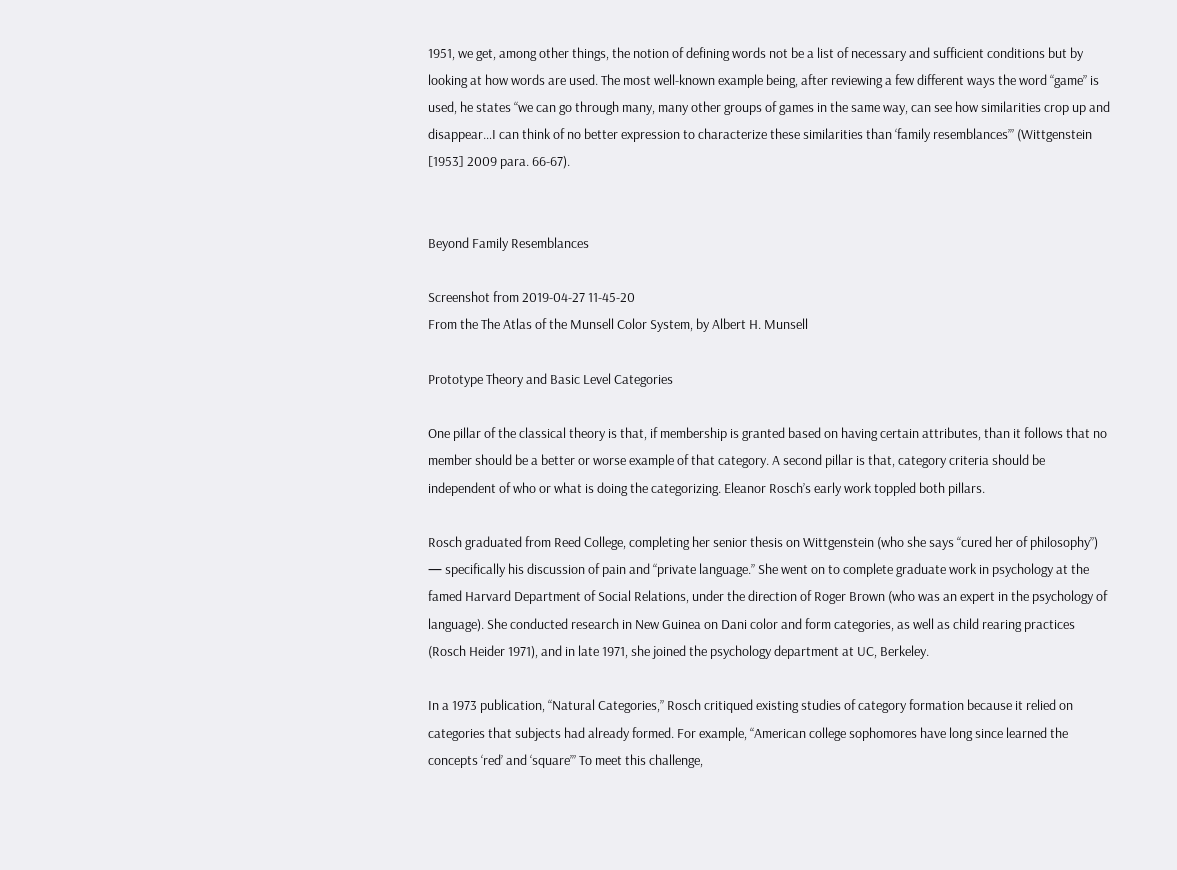1951, we get, among other things, the notion of defining words not be a list of necessary and sufficient conditions but by looking at how words are used. The most well-known example being, after reviewing a few different ways the word “game” is used, he states “we can go through many, many other groups of games in the same way, can see how similarities crop up and disappear…I can think of no better expression to characterize these similarities than ‘family resemblances’” (Wittgenstein [1953] 2009 para. 66-67).


Beyond Family Resemblances

Screenshot from 2019-04-27 11-45-20
From the The Atlas of the Munsell Color System, by Albert H. Munsell

Prototype Theory and Basic Level Categories

One pillar of the classical theory is that, if membership is granted based on having certain attributes, than it follows that no member should be a better or worse example of that category. A second pillar is that, category criteria should be independent of who or what is doing the categorizing. Eleanor Rosch’s early work toppled both pillars.

Rosch graduated from Reed College, completing her senior thesis on Wittgenstein (who she says “cured her of philosophy”) — specifically his discussion of pain and “private language.” She went on to complete graduate work in psychology at the famed Harvard Department of Social Relations, under the direction of Roger Brown (who was an expert in the psychology of language). She conducted research in New Guinea on Dani color and form categories, as well as child rearing practices (Rosch Heider 1971), and in late 1971, she joined the psychology department at UC, Berkeley.

In a 1973 publication, “Natural Categories,” Rosch critiqued existing studies of category formation because it relied on categories that subjects had already formed. For example, “American college sophomores have long since learned the concepts ‘red’ and ‘square’” To meet this challenge,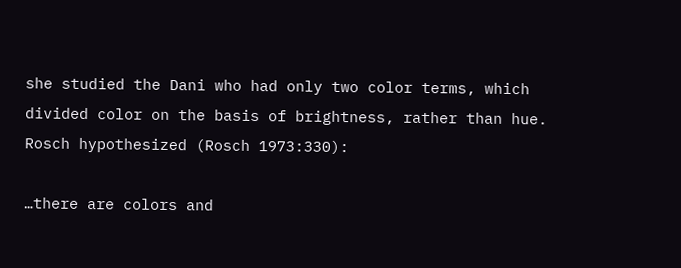she studied the Dani who had only two color terms, which divided color on the basis of brightness, rather than hue. Rosch hypothesized (Rosch 1973:330):

…there are colors and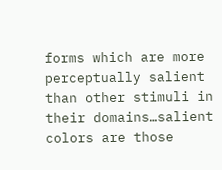forms which are more perceptually salient than other stimuli in their domains…salient colors are those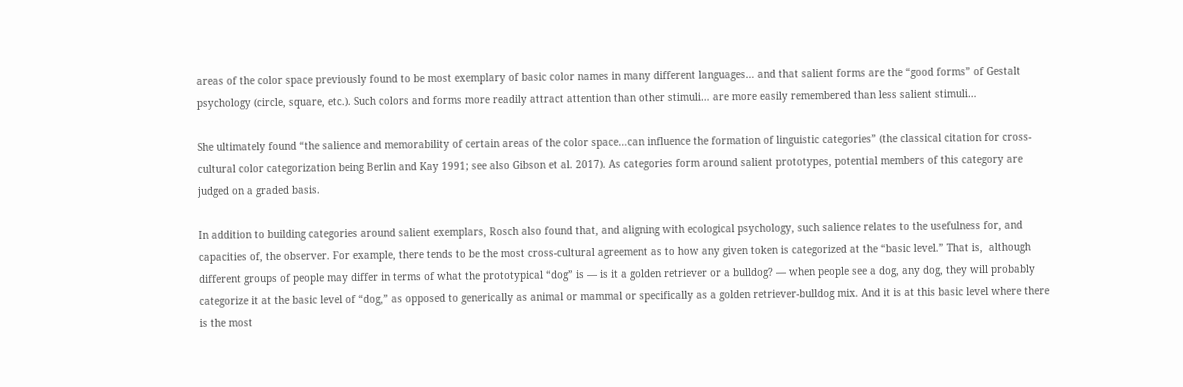areas of the color space previously found to be most exemplary of basic color names in many different languages… and that salient forms are the “good forms” of Gestalt psychology (circle, square, etc.). Such colors and forms more readily attract attention than other stimuli… are more easily remembered than less salient stimuli…

She ultimately found “the salience and memorability of certain areas of the color space…can influence the formation of linguistic categories” (the classical citation for cross-cultural color categorization being Berlin and Kay 1991; see also Gibson et al. 2017). As categories form around salient prototypes, potential members of this category are judged on a graded basis.

In addition to building categories around salient exemplars, Rosch also found that, and aligning with ecological psychology, such salience relates to the usefulness for, and capacities of, the observer. For example, there tends to be the most cross-cultural agreement as to how any given token is categorized at the “basic level.” That is,  although different groups of people may differ in terms of what the prototypical “dog” is — is it a golden retriever or a bulldog? — when people see a dog, any dog, they will probably categorize it at the basic level of “dog,” as opposed to generically as animal or mammal or specifically as a golden retriever-bulldog mix. And it is at this basic level where there is the most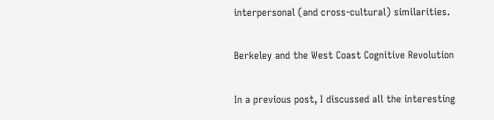interpersonal (and cross-cultural) similarities.

Berkeley and the West Coast Cognitive Revolution

In a previous post, I discussed all the interesting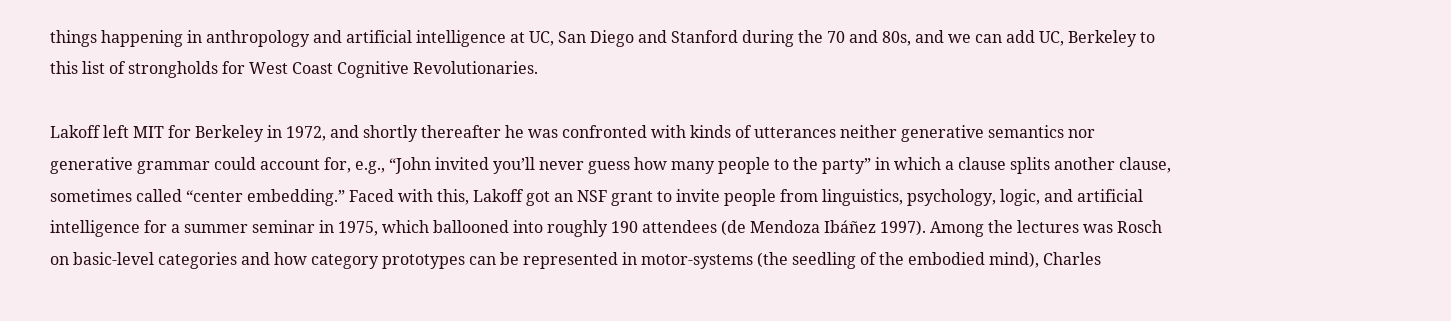things happening in anthropology and artificial intelligence at UC, San Diego and Stanford during the 70 and 80s, and we can add UC, Berkeley to this list of strongholds for West Coast Cognitive Revolutionaries.

Lakoff left MIT for Berkeley in 1972, and shortly thereafter he was confronted with kinds of utterances neither generative semantics nor generative grammar could account for, e.g., “John invited you’ll never guess how many people to the party” in which a clause splits another clause, sometimes called “center embedding.” Faced with this, Lakoff got an NSF grant to invite people from linguistics, psychology, logic, and artificial intelligence for a summer seminar in 1975, which ballooned into roughly 190 attendees (de Mendoza Ibáñez 1997). Among the lectures was Rosch on basic-level categories and how category prototypes can be represented in motor-systems (the seedling of the embodied mind), Charles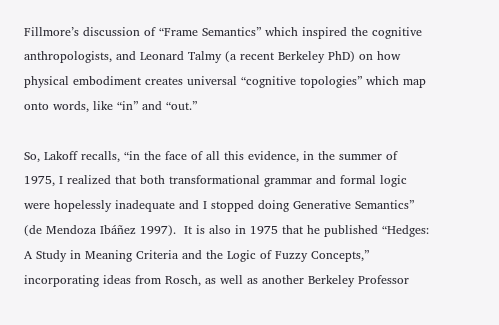Fillmore’s discussion of “Frame Semantics” which inspired the cognitive anthropologists, and Leonard Talmy (a recent Berkeley PhD) on how physical embodiment creates universal “cognitive topologies” which map onto words, like “in” and “out.”

So, Lakoff recalls, “in the face of all this evidence, in the summer of 1975, I realized that both transformational grammar and formal logic were hopelessly inadequate and I stopped doing Generative Semantics” (de Mendoza Ibáñez 1997).  It is also in 1975 that he published “Hedges: A Study in Meaning Criteria and the Logic of Fuzzy Concepts,” incorporating ideas from Rosch, as well as another Berkeley Professor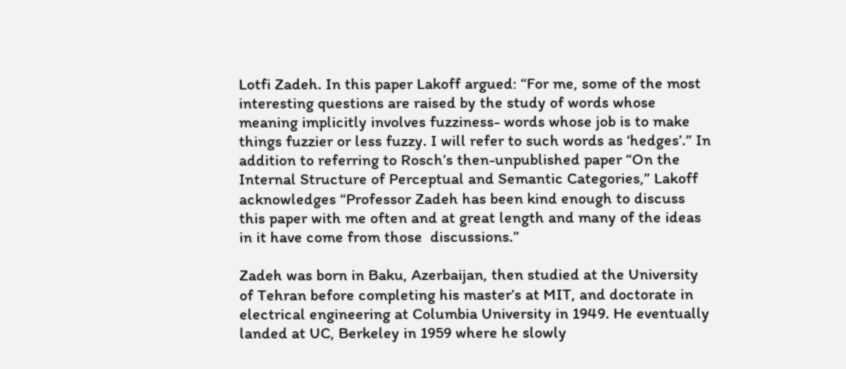Lotfi Zadeh. In this paper Lakoff argued: “For me, some of the most interesting questions are raised by the study of words whose meaning implicitly involves fuzziness- words whose job is to make things fuzzier or less fuzzy. I will refer to such words as ‘hedges’.” In addition to referring to Rosch’s then-unpublished paper “On the Internal Structure of Perceptual and Semantic Categories,” Lakoff acknowledges “Professor Zadeh has been kind enough to discuss this paper with me often and at great length and many of the ideas in it have come from those  discussions.”

Zadeh was born in Baku, Azerbaijan, then studied at the University of Tehran before completing his master’s at MIT, and doctorate in electrical engineering at Columbia University in 1949. He eventually landed at UC, Berkeley in 1959 where he slowly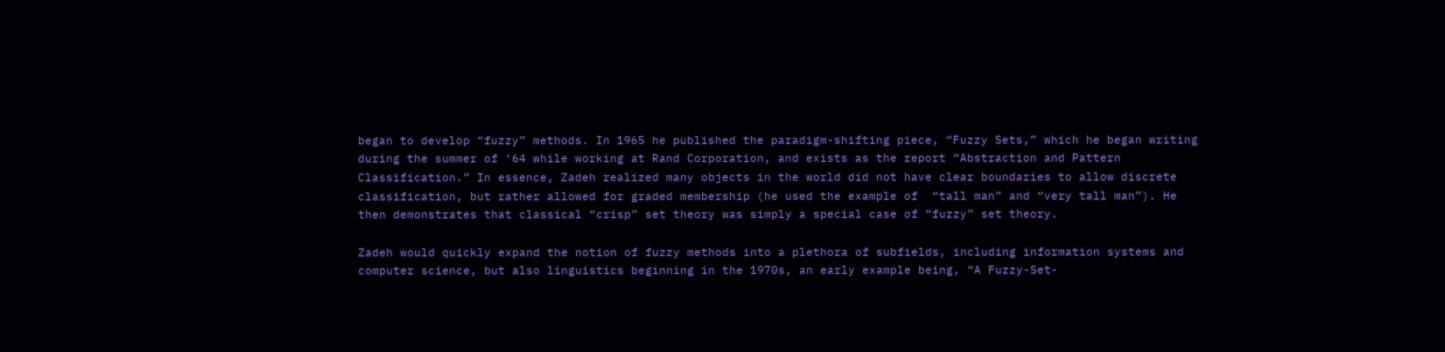began to develop “fuzzy” methods. In 1965 he published the paradigm-shifting piece, “Fuzzy Sets,” which he began writing during the summer of ‘64 while working at Rand Corporation, and exists as the report “Abstraction and Pattern Classification.” In essence, Zadeh realized many objects in the world did not have clear boundaries to allow discrete classification, but rather allowed for graded membership (he used the example of  “tall man” and “very tall man”). He then demonstrates that classical “crisp” set theory was simply a special case of “fuzzy” set theory.

Zadeh would quickly expand the notion of fuzzy methods into a plethora of subfields, including information systems and computer science, but also linguistics beginning in the 1970s, an early example being, “A Fuzzy-Set-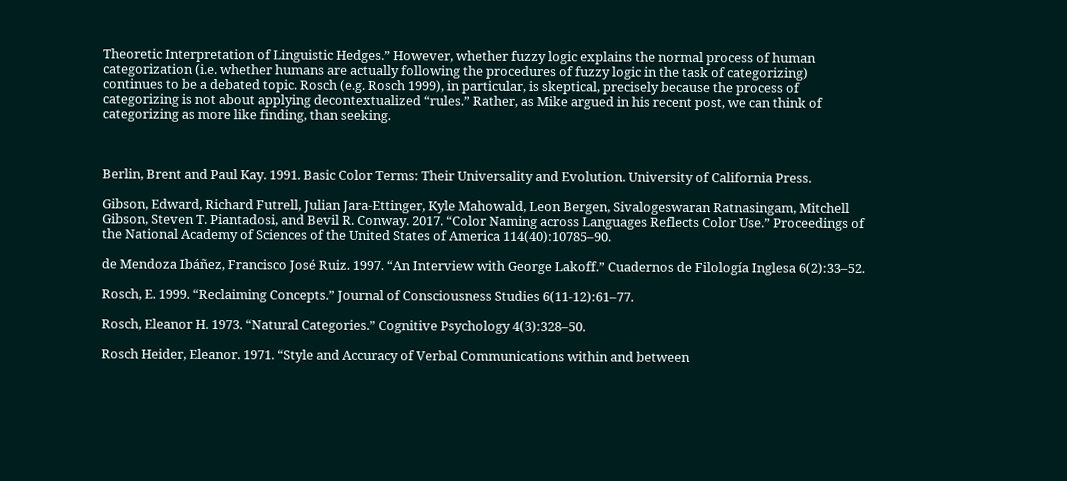Theoretic Interpretation of Linguistic Hedges.” However, whether fuzzy logic explains the normal process of human categorization (i.e. whether humans are actually following the procedures of fuzzy logic in the task of categorizing) continues to be a debated topic. Rosch (e.g. Rosch 1999), in particular, is skeptical, precisely because the process of categorizing is not about applying decontextualized “rules.” Rather, as Mike argued in his recent post, we can think of categorizing as more like finding, than seeking.



Berlin, Brent and Paul Kay. 1991. Basic Color Terms: Their Universality and Evolution. University of California Press.

Gibson, Edward, Richard Futrell, Julian Jara-Ettinger, Kyle Mahowald, Leon Bergen, Sivalogeswaran Ratnasingam, Mitchell Gibson, Steven T. Piantadosi, and Bevil R. Conway. 2017. “Color Naming across Languages Reflects Color Use.” Proceedings of the National Academy of Sciences of the United States of America 114(40):10785–90.

de Mendoza Ibáñez, Francisco José Ruiz. 1997. “An Interview with George Lakoff.” Cuadernos de Filología Inglesa 6(2):33–52.

Rosch, E. 1999. “Reclaiming Concepts.” Journal of Consciousness Studies 6(11-12):61–77.

Rosch, Eleanor H. 1973. “Natural Categories.” Cognitive Psychology 4(3):328–50.

Rosch Heider, Eleanor. 1971. “Style and Accuracy of Verbal Communications within and between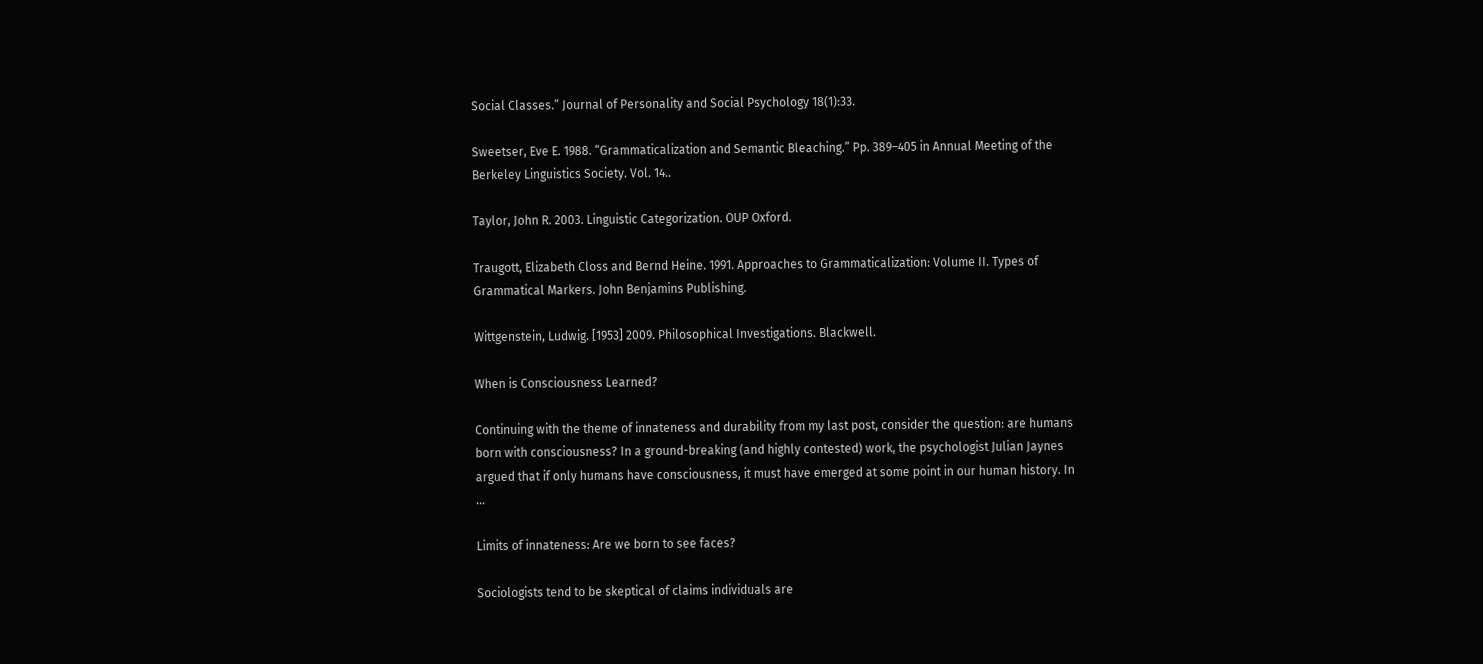Social Classes.” Journal of Personality and Social Psychology 18(1):33.

Sweetser, Eve E. 1988. “Grammaticalization and Semantic Bleaching.” Pp. 389–405 in Annual Meeting of the Berkeley Linguistics Society. Vol. 14..

Taylor, John R. 2003. Linguistic Categorization. OUP Oxford.

Traugott, Elizabeth Closs and Bernd Heine. 1991. Approaches to Grammaticalization: Volume II. Types of Grammatical Markers. John Benjamins Publishing.

Wittgenstein, Ludwig. [1953] 2009. Philosophical Investigations. Blackwell.

When is Consciousness Learned?

Continuing with the theme of innateness and durability from my last post, consider the question: are humans born with consciousness? In a ground-breaking (and highly contested) work, the psychologist Julian Jaynes argued that if only humans have consciousness, it must have emerged at some point in our human history. In …

Limits of innateness: Are we born to see faces?

Sociologists tend to be skeptical of claims individuals are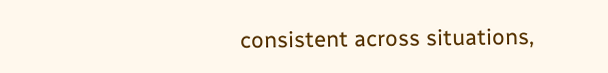consistent across situations,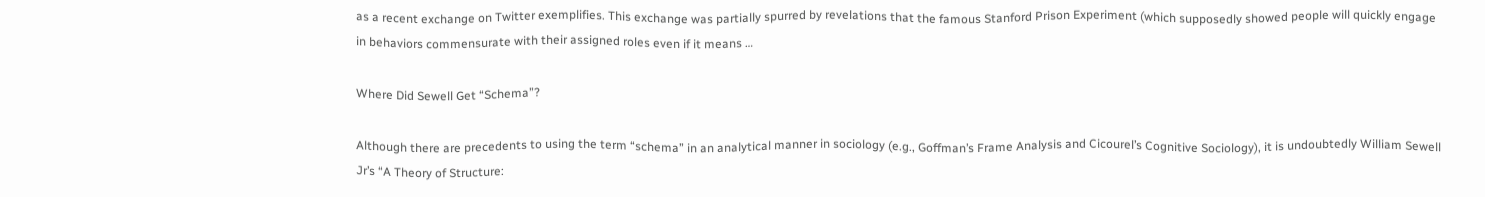as a recent exchange on Twitter exemplifies. This exchange was partially spurred by revelations that the famous Stanford Prison Experiment (which supposedly showed people will quickly engage in behaviors commensurate with their assigned roles even if it means …

Where Did Sewell Get “Schema”?

Although there are precedents to using the term “schema” in an analytical manner in sociology (e.g., Goffman’s Frame Analysis and Cicourel’s Cognitive Sociology), it is undoubtedly William Sewell Jr’s “A Theory of Structure: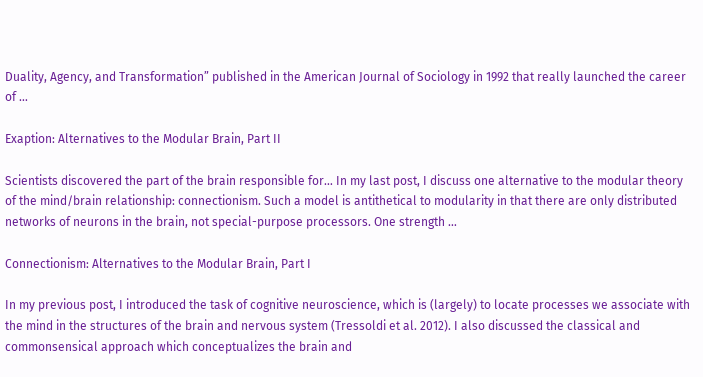Duality, Agency, and Transformation” published in the American Journal of Sociology in 1992 that really launched the career of …

Exaption: Alternatives to the Modular Brain, Part II

Scientists discovered the part of the brain responsible for… In my last post, I discuss one alternative to the modular theory of the mind/brain relationship: connectionism. Such a model is antithetical to modularity in that there are only distributed networks of neurons in the brain, not special-purpose processors. One strength …

Connectionism: Alternatives to the Modular Brain, Part I

In my previous post, I introduced the task of cognitive neuroscience, which is (largely) to locate processes we associate with the mind in the structures of the brain and nervous system (Tressoldi et al. 2012). I also discussed the classical and commonsensical approach which conceptualizes the brain and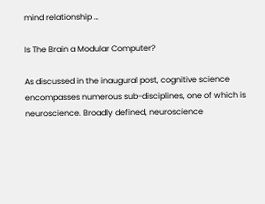mind relationship …

Is The Brain a Modular Computer?

As discussed in the inaugural post, cognitive science encompasses numerous sub-disciplines, one of which is neuroscience. Broadly defined, neuroscience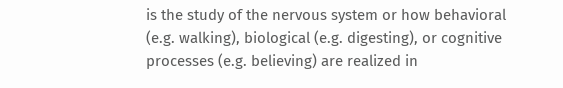is the study of the nervous system or how behavioral (e.g. walking), biological (e.g. digesting), or cognitive processes (e.g. believing) are realized in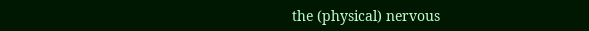the (physical) nervous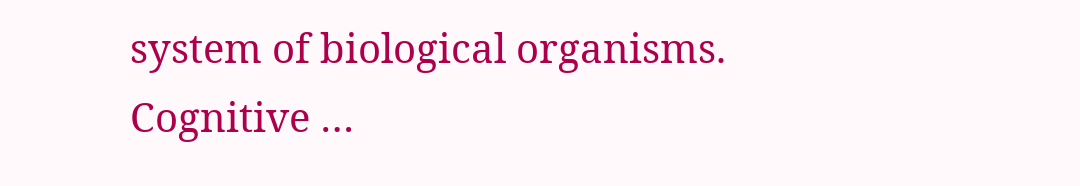system of biological organisms. Cognitive …